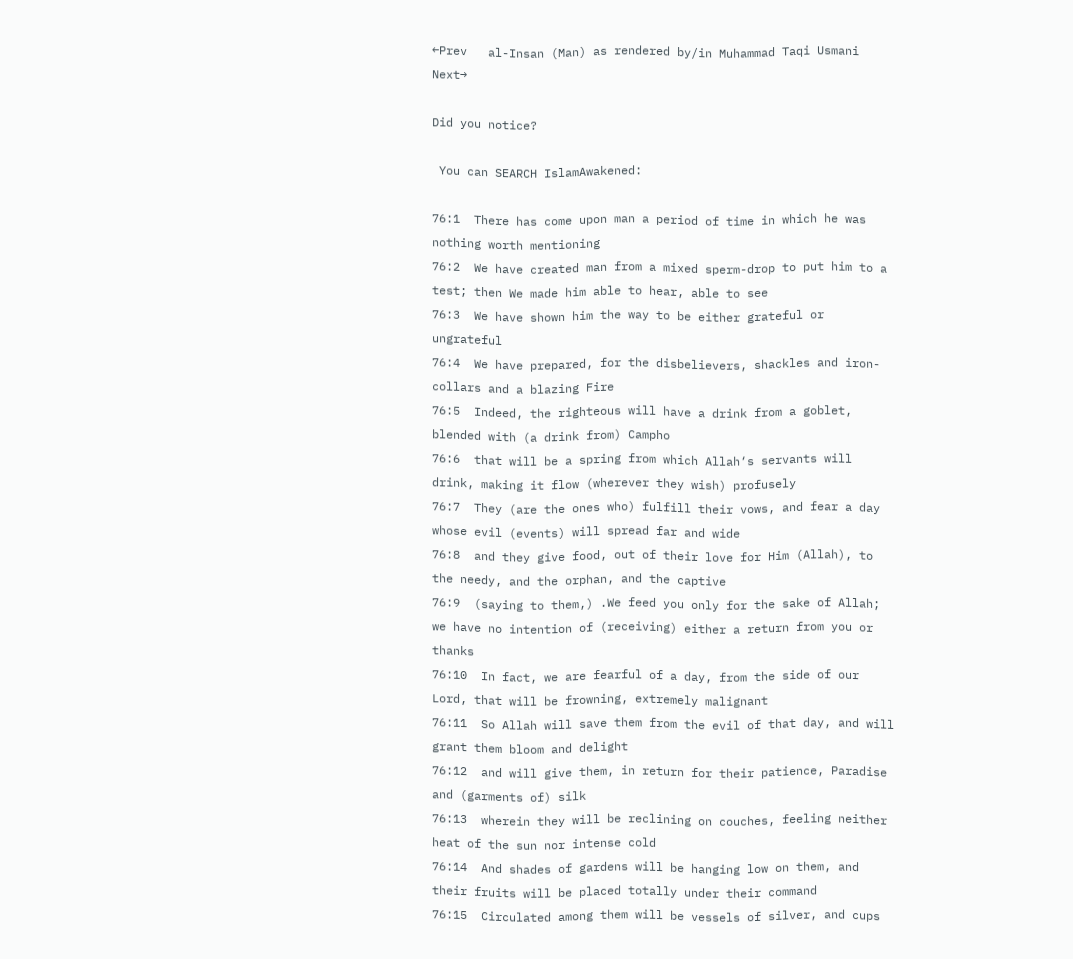←Prev   al-Insan (Man) as rendered by/in Muhammad Taqi Usmani  Next→

Did you notice?

 You can SEARCH IslamAwakened:

76:1  There has come upon man a period of time in which he was nothing worth mentioning
76:2  We have created man from a mixed sperm-drop to put him to a test; then We made him able to hear, able to see
76:3  We have shown him the way to be either grateful or ungrateful
76:4  We have prepared, for the disbelievers, shackles and iron-collars and a blazing Fire
76:5  Indeed, the righteous will have a drink from a goblet, blended with (a drink from) Campho
76:6  that will be a spring from which Allah‘s servants will drink, making it flow (wherever they wish) profusely
76:7  They (are the ones who) fulfill their vows, and fear a day whose evil (events) will spread far and wide
76:8  and they give food, out of their love for Him (Allah), to the needy, and the orphan, and the captive
76:9  (saying to them,) .We feed you only for the sake of Allah; we have no intention of (receiving) either a return from you or thanks
76:10  In fact, we are fearful of a day, from the side of our Lord, that will be frowning, extremely malignant
76:11  So Allah will save them from the evil of that day, and will grant them bloom and delight
76:12  and will give them, in return for their patience, Paradise and (garments of) silk
76:13  wherein they will be reclining on couches, feeling neither heat of the sun nor intense cold
76:14  And shades of gardens will be hanging low on them, and their fruits will be placed totally under their command
76:15  Circulated among them will be vessels of silver, and cups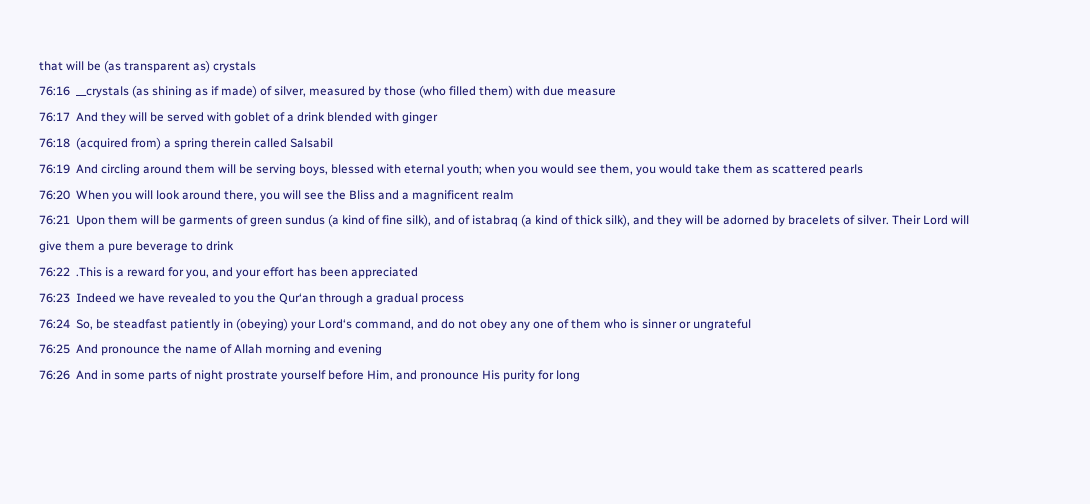that will be (as transparent as) crystals
76:16  __crystals (as shining as if made) of silver, measured by those (who filled them) with due measure
76:17  And they will be served with goblet of a drink blended with ginger
76:18  (acquired from) a spring therein called Salsabil
76:19  And circling around them will be serving boys, blessed with eternal youth; when you would see them, you would take them as scattered pearls
76:20  When you will look around there, you will see the Bliss and a magnificent realm
76:21  Upon them will be garments of green sundus (a kind of fine silk), and of istabraq (a kind of thick silk), and they will be adorned by bracelets of silver. Their Lord will give them a pure beverage to drink
76:22  .This is a reward for you, and your effort has been appreciated
76:23  Indeed we have revealed to you the Qur‘an through a gradual process
76:24  So, be steadfast patiently in (obeying) your Lord‘s command, and do not obey any one of them who is sinner or ungrateful
76:25  And pronounce the name of Allah morning and evening
76:26  And in some parts of night prostrate yourself before Him, and pronounce His purity for long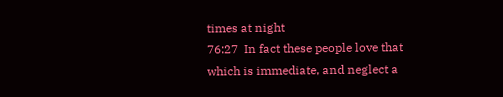times at night
76:27  In fact these people love that which is immediate, and neglect a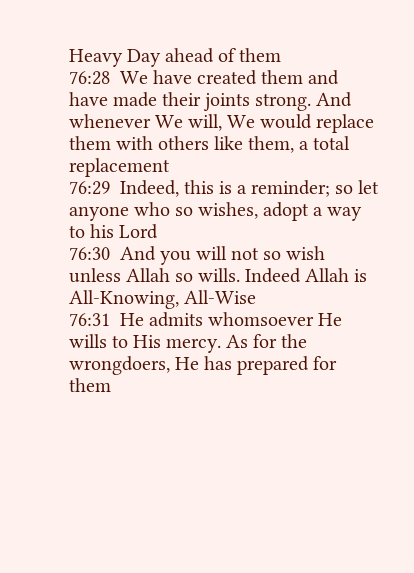Heavy Day ahead of them
76:28  We have created them and have made their joints strong. And whenever We will, We would replace them with others like them, a total replacement
76:29  Indeed, this is a reminder; so let anyone who so wishes, adopt a way to his Lord
76:30  And you will not so wish unless Allah so wills. Indeed Allah is All-Knowing, All-Wise
76:31  He admits whomsoever He wills to His mercy. As for the wrongdoers, He has prepared for them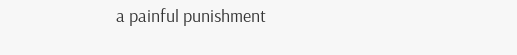a painful punishment